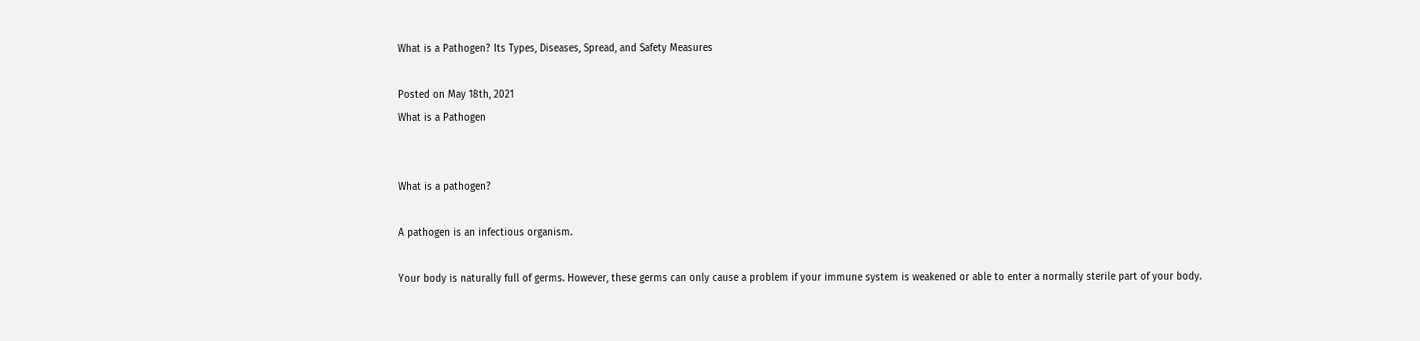What is a Pathogen? Its Types, Diseases, Spread, and Safety Measures

Posted on May 18th, 2021
What is a Pathogen


What is a pathogen?

A pathogen is an infectious organism.

Your body is naturally full of germs. However, these germs can only cause a problem if your immune system is weakened or able to enter a normally sterile part of your body.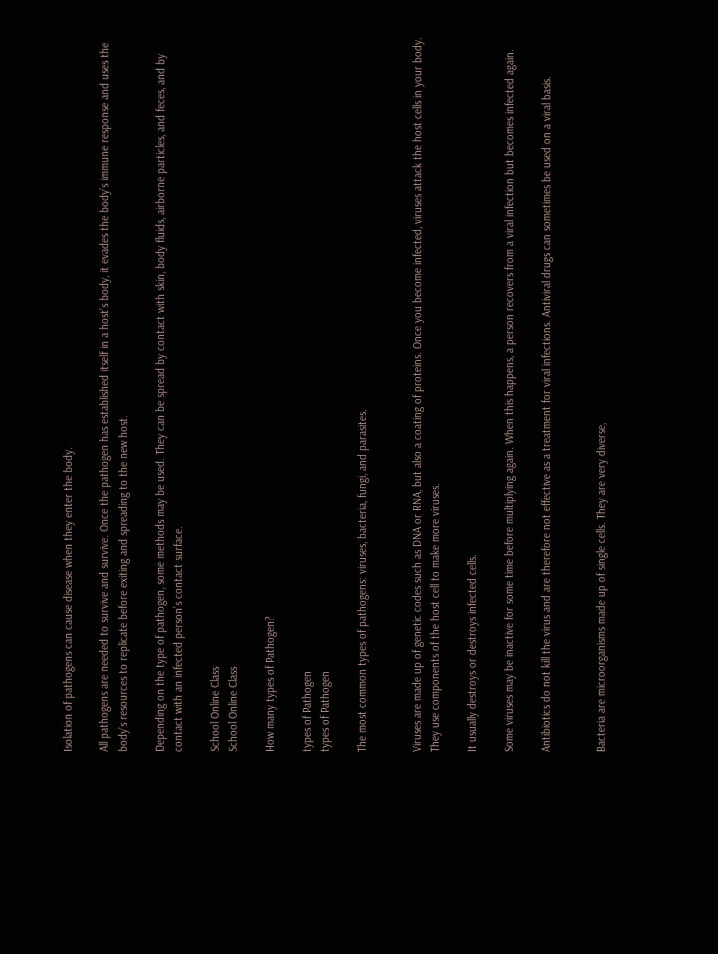Isolation of pathogens can cause disease when they enter the body.

All pathogens are needed to survive and survive. Once the pathogen has established itself in a host’s body, it evades the body’s immune response and uses the body’s resources to replicate before exiting and spreading to the new host.

Depending on the type of pathogen, some methods may be used. They can be spread by contact with skin, body fluids, airborne particles, and feces, and by contact with an infected person’s contact surface.

School Online Class
School Online Class

How many types of Pathogen?

types of Pathogen
types of Pathogen

The most common types of pathogens: viruses, bacteria, fungi, and parasites.


Viruses are made up of genetic codes such as DNA or RNA, but also a coating of proteins. Once you become infected, viruses attack the host cells in your body. They use components of the host cell to make more viruses.

It usually destroys or destroys infected cells.

Some viruses may be inactive for some time before multiplying again. When this happens, a person recovers from a viral infection but becomes infected again.

Antibiotics do not kill the virus and are therefore not effective as a treatment for viral infections. Antiviral drugs can sometimes be used on a viral basis.


Bacteria are microorganisms made up of single cells. They are very diverse,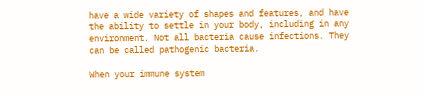have a wide variety of shapes and features, and have the ability to settle in your body, including in any environment. Not all bacteria cause infections. They can be called pathogenic bacteria.

When your immune system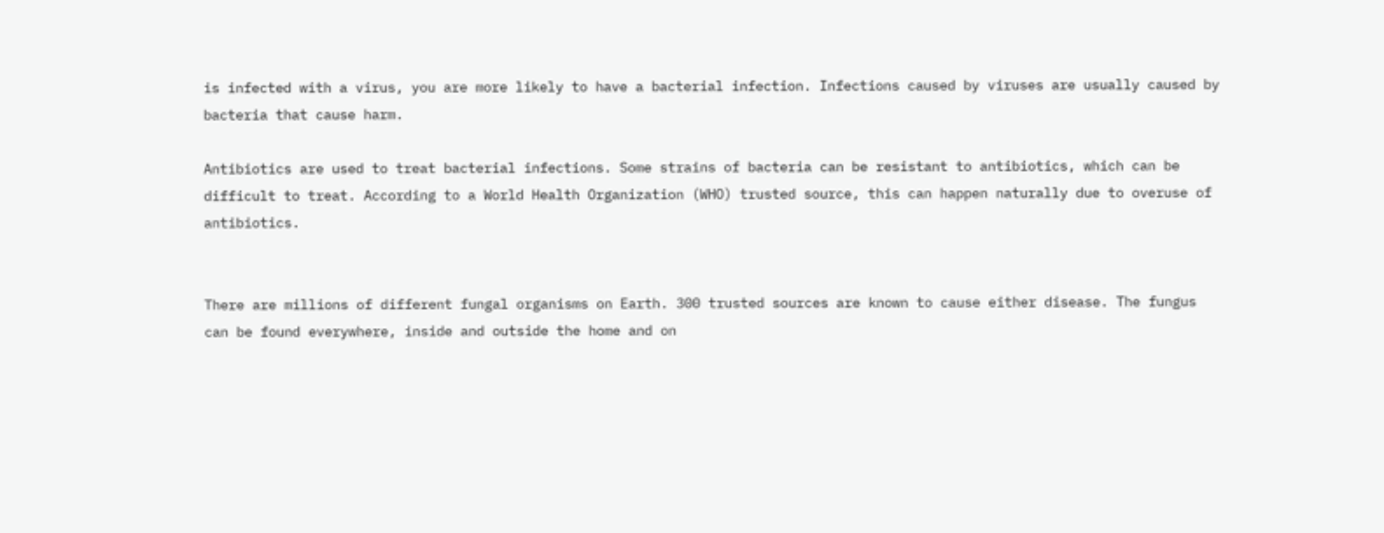is infected with a virus, you are more likely to have a bacterial infection. Infections caused by viruses are usually caused by bacteria that cause harm.

Antibiotics are used to treat bacterial infections. Some strains of bacteria can be resistant to antibiotics, which can be difficult to treat. According to a World Health Organization (WHO) trusted source, this can happen naturally due to overuse of antibiotics.


There are millions of different fungal organisms on Earth. 300 trusted sources are known to cause either disease. The fungus can be found everywhere, inside and outside the home and on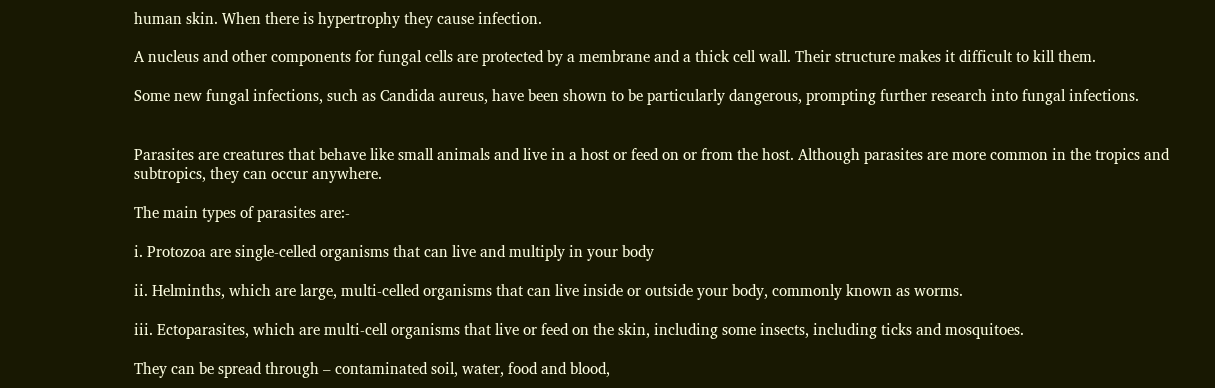human skin. When there is hypertrophy they cause infection.

A nucleus and other components for fungal cells are protected by a membrane and a thick cell wall. Their structure makes it difficult to kill them.

Some new fungal infections, such as Candida aureus, have been shown to be particularly dangerous, prompting further research into fungal infections.


Parasites are creatures that behave like small animals and live in a host or feed on or from the host. Although parasites are more common in the tropics and subtropics, they can occur anywhere.

The main types of parasites are:-

i. Protozoa are single-celled organisms that can live and multiply in your body

ii. Helminths, which are large, multi-celled organisms that can live inside or outside your body, commonly known as worms.

iii. Ectoparasites, which are multi-cell organisms that live or feed on the skin, including some insects, including ticks and mosquitoes.

They can be spread through – contaminated soil, water, food and blood,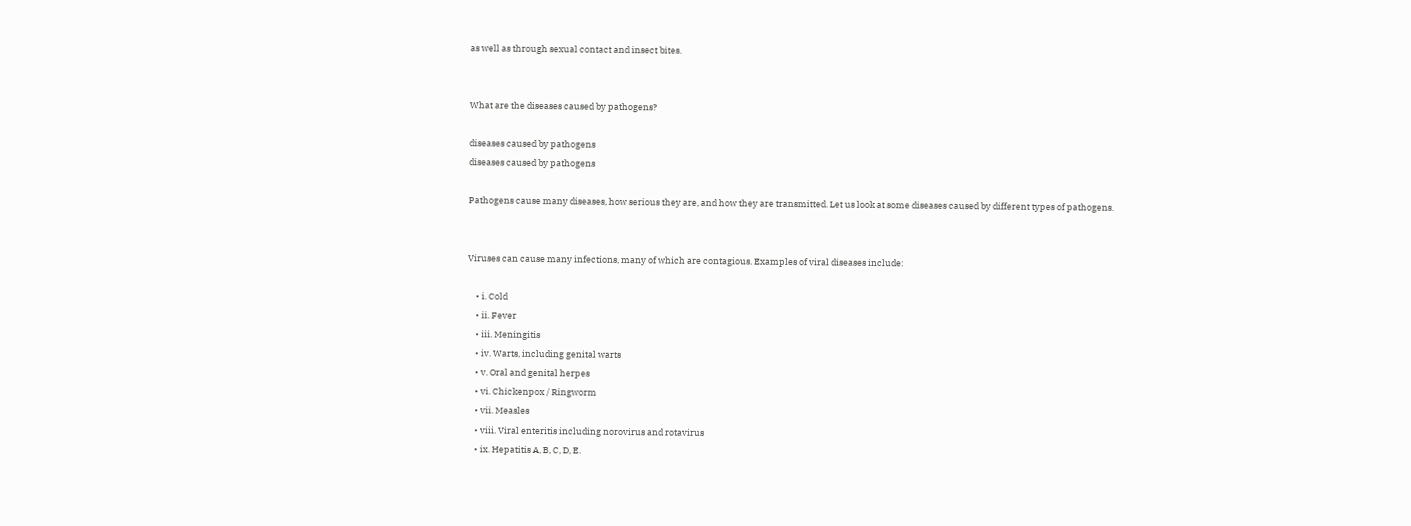as well as through sexual contact and insect bites.


What are the diseases caused by pathogens?

diseases caused by pathogens
diseases caused by pathogens

Pathogens cause many diseases, how serious they are, and how they are transmitted. Let us look at some diseases caused by different types of pathogens.


Viruses can cause many infections, many of which are contagious. Examples of viral diseases include:

    • i. Cold
    • ii. Fever
    • iii. Meningitis
    • iv. Warts, including genital warts
    • v. Oral and genital herpes
    • vi. Chickenpox / Ringworm
    • vii. Measles
    • viii. Viral enteritis including norovirus and rotavirus
    • ix. Hepatitis A, B, C, D, E.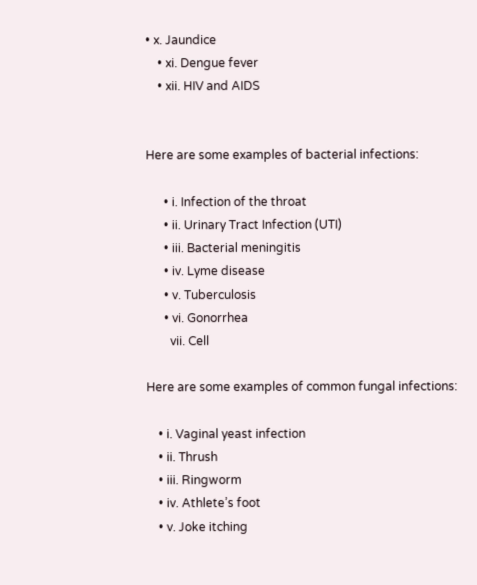• x. Jaundice
    • xi. Dengue fever
    • xii. HIV and AIDS


Here are some examples of bacterial infections:

      • i. Infection of the throat
      • ii. Urinary Tract Infection (UTI)
      • iii. Bacterial meningitis
      • iv. Lyme disease
      • v. Tuberculosis
      • vi. Gonorrhea
        vii. Cell

Here are some examples of common fungal infections:

    • i. Vaginal yeast infection
    • ii. Thrush
    • iii. Ringworm
    • iv. Athlete’s foot
    • v. Joke itching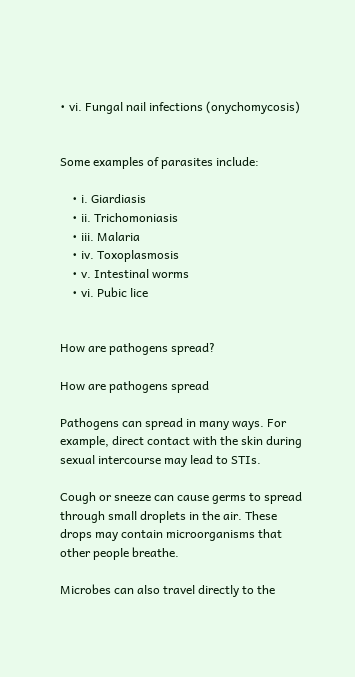• vi. Fungal nail infections (onychomycosis)


Some examples of parasites include:

    • i. Giardiasis
    • ii. Trichomoniasis
    • iii. Malaria
    • iv. Toxoplasmosis
    • v. Intestinal worms
    • vi. Pubic lice


How are pathogens spread?

How are pathogens spread

Pathogens can spread in many ways. For example, direct contact with the skin during sexual intercourse may lead to STIs.

Cough or sneeze can cause germs to spread through small droplets in the air. These drops may contain microorganisms that other people breathe.

Microbes can also travel directly to the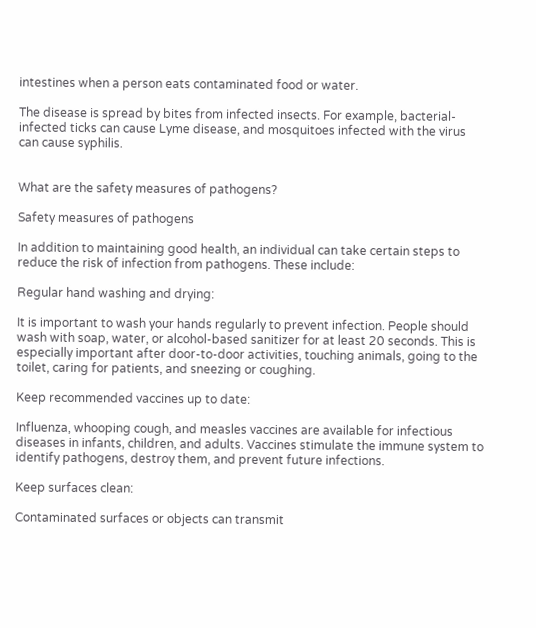intestines when a person eats contaminated food or water.

The disease is spread by bites from infected insects. For example, bacterial-infected ticks can cause Lyme disease, and mosquitoes infected with the virus can cause syphilis.


What are the safety measures of pathogens?

Safety measures of pathogens

In addition to maintaining good health, an individual can take certain steps to reduce the risk of infection from pathogens. These include:

Regular hand washing and drying:

It is important to wash your hands regularly to prevent infection. People should wash with soap, water, or alcohol-based sanitizer for at least 20 seconds. This is especially important after door-to-door activities, touching animals, going to the toilet, caring for patients, and sneezing or coughing.

Keep recommended vaccines up to date:

Influenza, whooping cough, and measles vaccines are available for infectious diseases in infants, children, and adults. Vaccines stimulate the immune system to identify pathogens, destroy them, and prevent future infections.

Keep surfaces clean:

Contaminated surfaces or objects can transmit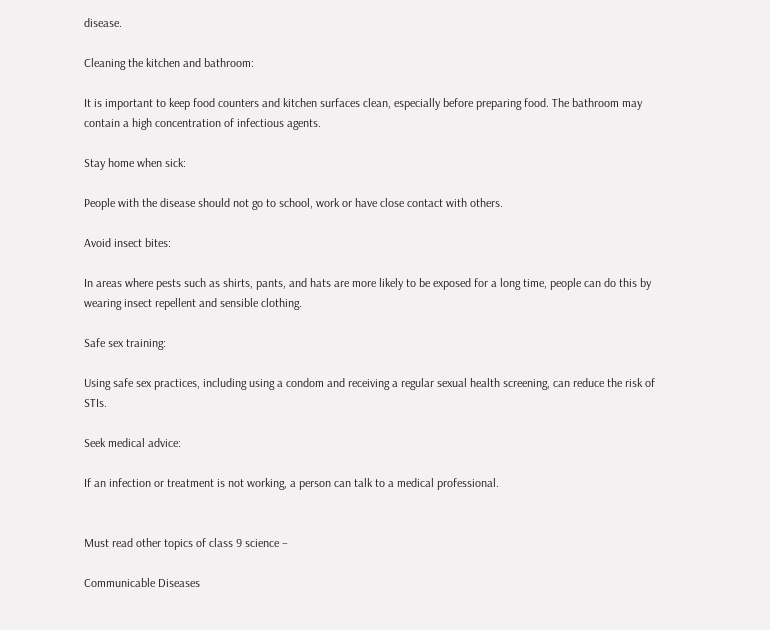disease.

Cleaning the kitchen and bathroom:

It is important to keep food counters and kitchen surfaces clean, especially before preparing food. The bathroom may contain a high concentration of infectious agents.

Stay home when sick:

People with the disease should not go to school, work or have close contact with others.

Avoid insect bites:

In areas where pests such as shirts, pants, and hats are more likely to be exposed for a long time, people can do this by wearing insect repellent and sensible clothing.

Safe sex training:

Using safe sex practices, including using a condom and receiving a regular sexual health screening, can reduce the risk of STIs.

Seek medical advice:

If an infection or treatment is not working, a person can talk to a medical professional.


Must read other topics of class 9 science –

Communicable Diseases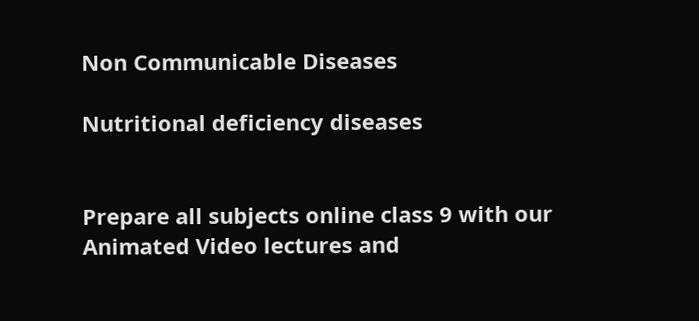Non Communicable Diseases

Nutritional deficiency diseases


Prepare all subjects online class 9 with our Animated Video lectures and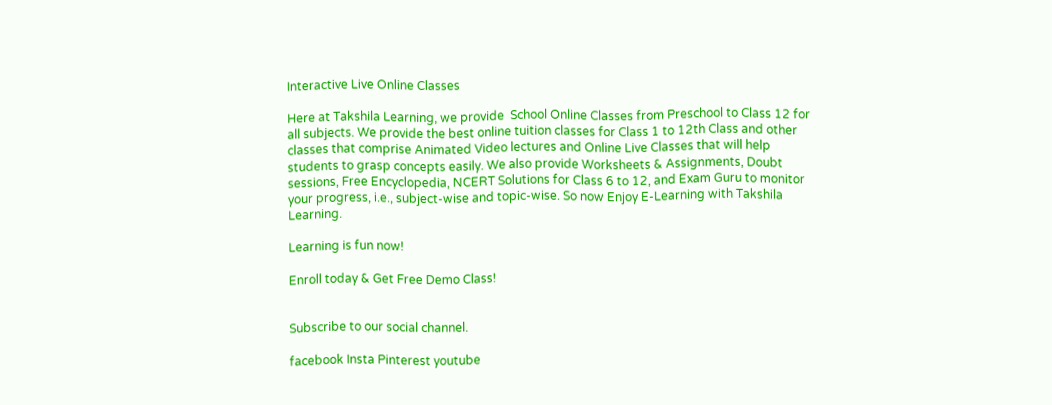Interactive Live Online Classes

Here at Takshila Learning, we provide  School Online Classes from Preschool to Class 12 for all subjects. We provide the best online tuition classes for Class 1 to 12th Class and other classes that comprise Animated Video lectures and Online Live Classes that will help students to grasp concepts easily. We also provide Worksheets & Assignments, Doubt sessions, Free Encyclopedia, NCERT Solutions for Class 6 to 12, and Exam Guru to monitor your progress, i.e., subject-wise and topic-wise. So now Enjoy E-Learning with Takshila Learning.

Learning is fun now!

Enroll today & Get Free Demo Class!


Subscribe to our social channel.

facebook Insta Pinterest youtube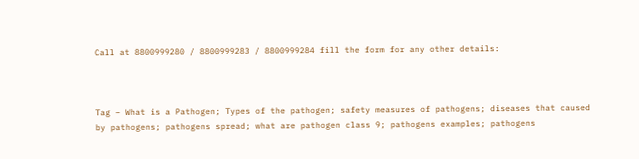Call at 8800999280 / 8800999283 / 8800999284 fill the form for any other details:



Tag – What is a Pathogen; Types of the pathogen; safety measures of pathogens; diseases that caused by pathogens; pathogens spread; what are pathogen class 9; pathogens examples; pathogens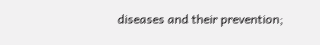diseases and their prevention;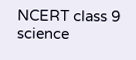NCERT class 9 science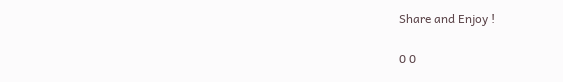Share and Enjoy !

0 0